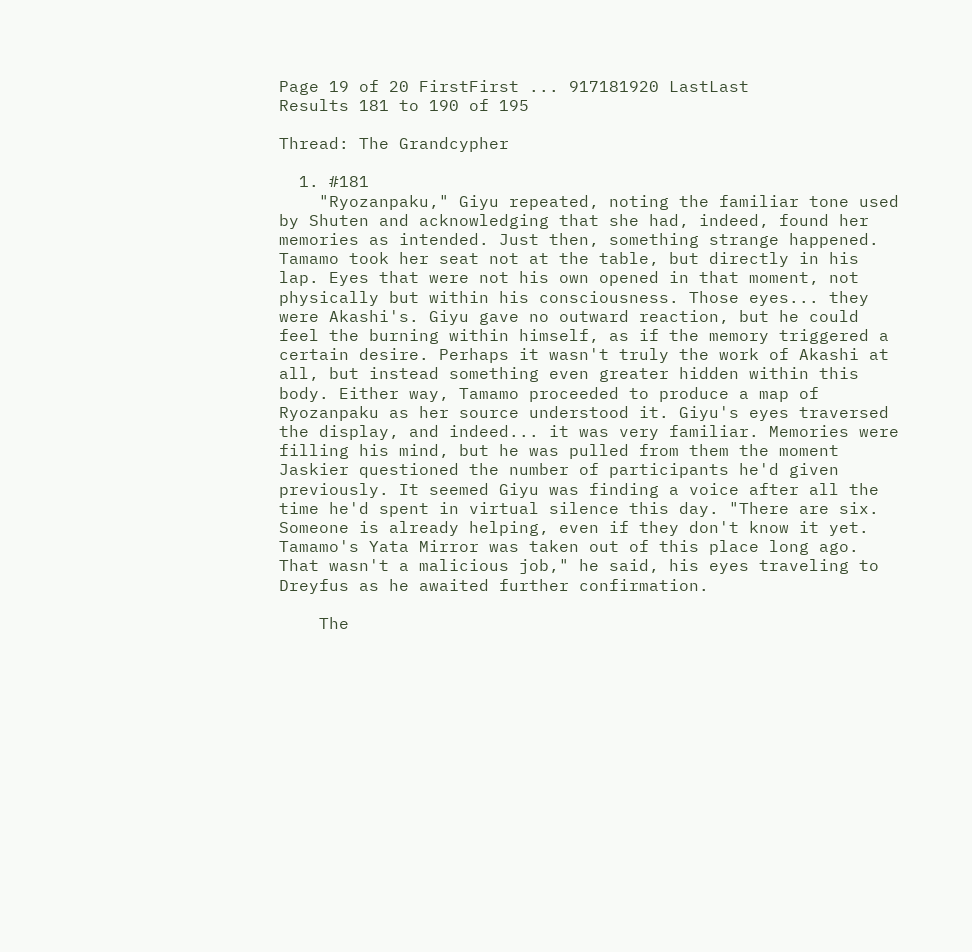Page 19 of 20 FirstFirst ... 917181920 LastLast
Results 181 to 190 of 195

Thread: The Grandcypher

  1. #181
    "Ryozanpaku," Giyu repeated, noting the familiar tone used by Shuten and acknowledging that she had, indeed, found her memories as intended. Just then, something strange happened. Tamamo took her seat not at the table, but directly in his lap. Eyes that were not his own opened in that moment, not physically but within his consciousness. Those eyes... they were Akashi's. Giyu gave no outward reaction, but he could feel the burning within himself, as if the memory triggered a certain desire. Perhaps it wasn't truly the work of Akashi at all, but instead something even greater hidden within this body. Either way, Tamamo proceeded to produce a map of Ryozanpaku as her source understood it. Giyu's eyes traversed the display, and indeed... it was very familiar. Memories were filling his mind, but he was pulled from them the moment Jaskier questioned the number of participants he'd given previously. It seemed Giyu was finding a voice after all the time he'd spent in virtual silence this day. "There are six. Someone is already helping, even if they don't know it yet. Tamamo's Yata Mirror was taken out of this place long ago. That wasn't a malicious job," he said, his eyes traveling to Dreyfus as he awaited further confirmation.

    The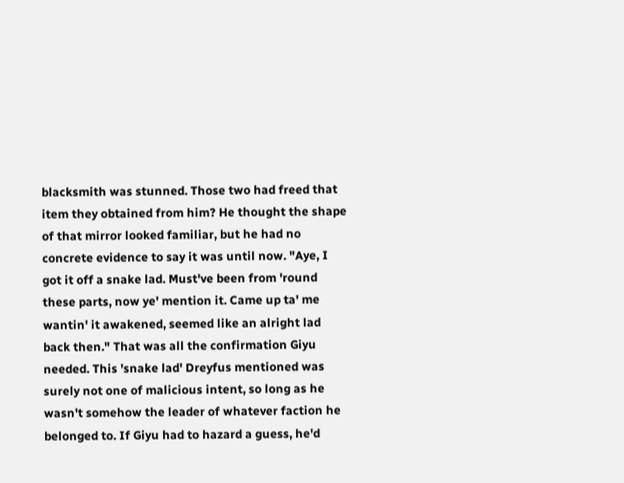blacksmith was stunned. Those two had freed that item they obtained from him? He thought the shape of that mirror looked familiar, but he had no concrete evidence to say it was until now. "Aye, I got it off a snake lad. Must've been from 'round these parts, now ye' mention it. Came up ta' me wantin' it awakened, seemed like an alright lad back then." That was all the confirmation Giyu needed. This 'snake lad' Dreyfus mentioned was surely not one of malicious intent, so long as he wasn't somehow the leader of whatever faction he belonged to. If Giyu had to hazard a guess, he'd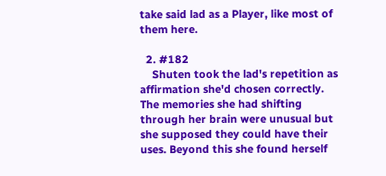take said lad as a Player, like most of them here.

  2. #182
    Shuten took the lad's repetition as affirmation she'd chosen correctly. The memories she had shifting through her brain were unusual but she supposed they could have their uses. Beyond this she found herself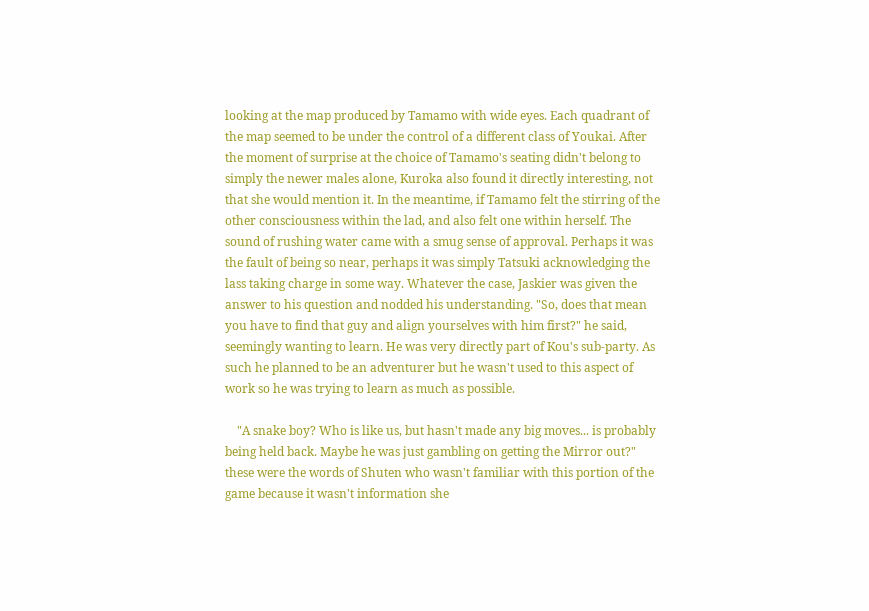looking at the map produced by Tamamo with wide eyes. Each quadrant of the map seemed to be under the control of a different class of Youkai. After the moment of surprise at the choice of Tamamo's seating didn't belong to simply the newer males alone, Kuroka also found it directly interesting, not that she would mention it. In the meantime, if Tamamo felt the stirring of the other consciousness within the lad, and also felt one within herself. The sound of rushing water came with a smug sense of approval. Perhaps it was the fault of being so near, perhaps it was simply Tatsuki acknowledging the lass taking charge in some way. Whatever the case, Jaskier was given the answer to his question and nodded his understanding. "So, does that mean you have to find that guy and align yourselves with him first?" he said, seemingly wanting to learn. He was very directly part of Kou's sub-party. As such he planned to be an adventurer but he wasn't used to this aspect of work so he was trying to learn as much as possible.

    "A snake boy? Who is like us, but hasn't made any big moves... is probably being held back. Maybe he was just gambling on getting the Mirror out?" these were the words of Shuten who wasn't familiar with this portion of the game because it wasn't information she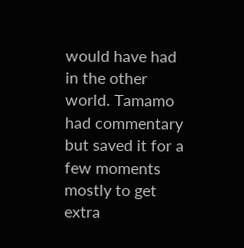would have had in the other world. Tamamo had commentary but saved it for a few moments mostly to get extra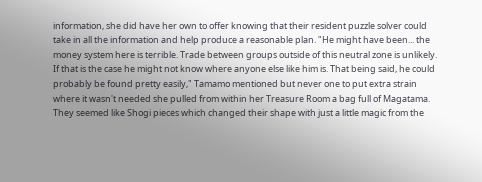information, she did have her own to offer knowing that their resident puzzle solver could take in all the information and help produce a reasonable plan. "He might have been... the money system here is terrible. Trade between groups outside of this neutral zone is unlikely. If that is the case he might not know where anyone else like him is. That being said, he could probably be found pretty easily," Tamamo mentioned but never one to put extra strain where it wasn't needed she pulled from within her Treasure Room a bag full of Magatama. They seemed like Shogi pieces which changed their shape with just a little magic from the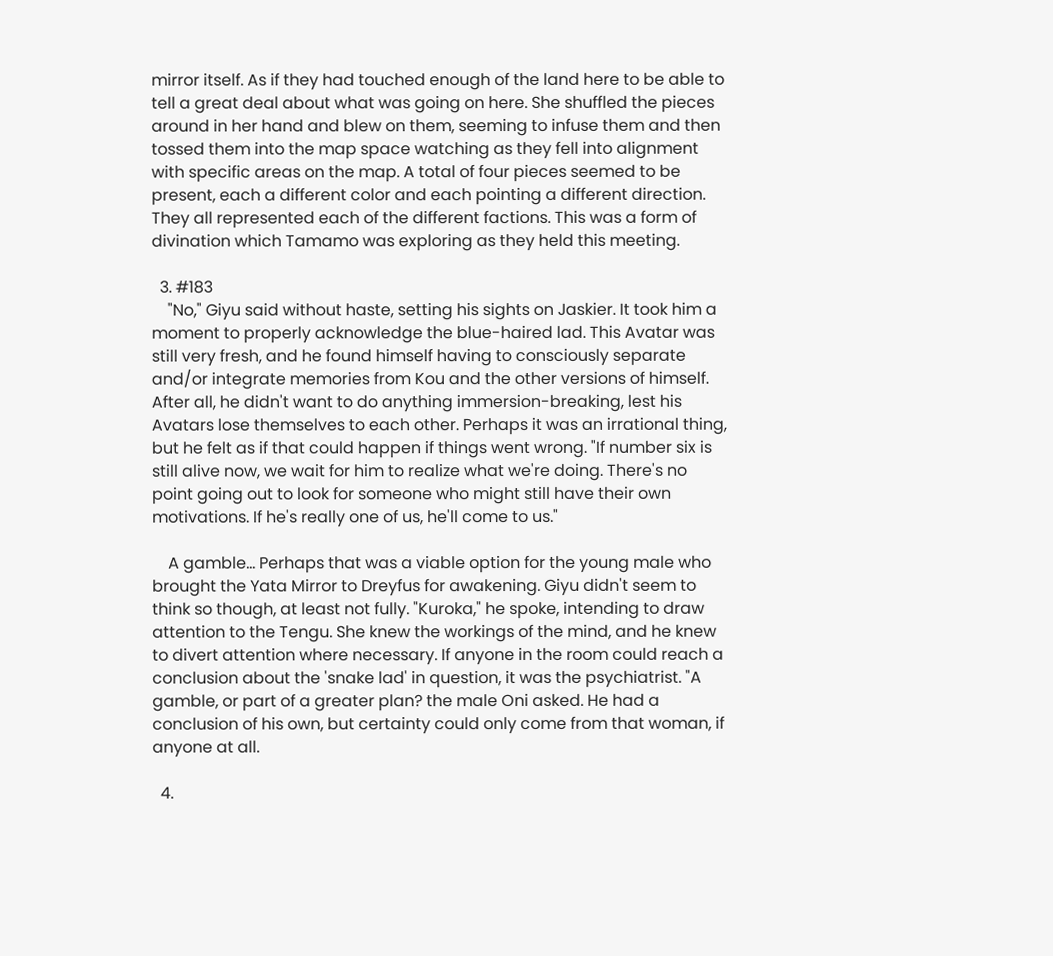mirror itself. As if they had touched enough of the land here to be able to tell a great deal about what was going on here. She shuffled the pieces around in her hand and blew on them, seeming to infuse them and then tossed them into the map space watching as they fell into alignment with specific areas on the map. A total of four pieces seemed to be present, each a different color and each pointing a different direction. They all represented each of the different factions. This was a form of divination which Tamamo was exploring as they held this meeting.

  3. #183
    "No," Giyu said without haste, setting his sights on Jaskier. It took him a moment to properly acknowledge the blue-haired lad. This Avatar was still very fresh, and he found himself having to consciously separate and/or integrate memories from Kou and the other versions of himself. After all, he didn't want to do anything immersion-breaking, lest his Avatars lose themselves to each other. Perhaps it was an irrational thing, but he felt as if that could happen if things went wrong. "If number six is still alive now, we wait for him to realize what we're doing. There's no point going out to look for someone who might still have their own motivations. If he's really one of us, he'll come to us."

    A gamble... Perhaps that was a viable option for the young male who brought the Yata Mirror to Dreyfus for awakening. Giyu didn't seem to think so though, at least not fully. "Kuroka," he spoke, intending to draw attention to the Tengu. She knew the workings of the mind, and he knew to divert attention where necessary. If anyone in the room could reach a conclusion about the 'snake lad' in question, it was the psychiatrist. "A gamble, or part of a greater plan? the male Oni asked. He had a conclusion of his own, but certainty could only come from that woman, if anyone at all.

  4.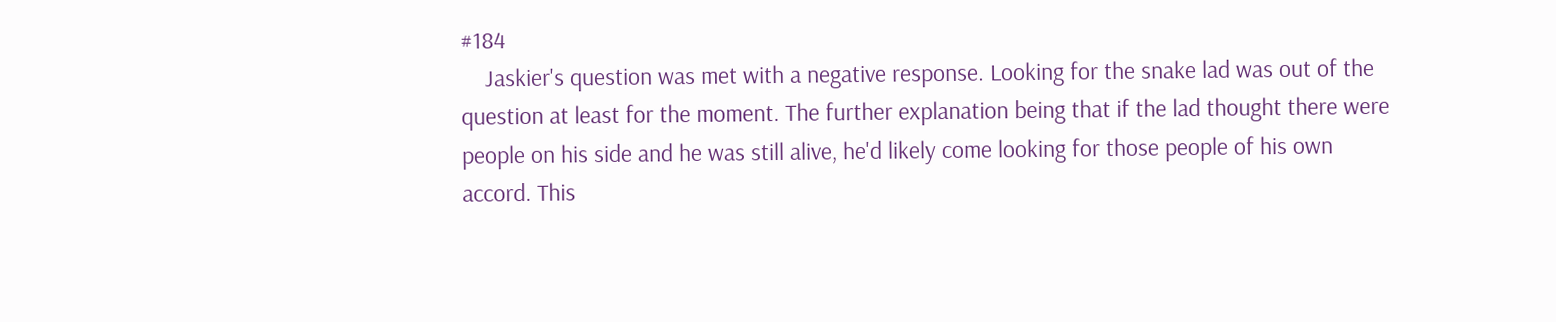#184
    Jaskier's question was met with a negative response. Looking for the snake lad was out of the question at least for the moment. The further explanation being that if the lad thought there were people on his side and he was still alive, he'd likely come looking for those people of his own accord. This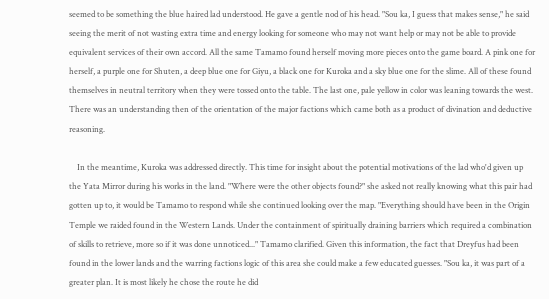seemed to be something the blue haired lad understood. He gave a gentle nod of his head. "Sou ka, I guess that makes sense," he said seeing the merit of not wasting extra time and energy looking for someone who may not want help or may not be able to provide equivalent services of their own accord. All the same Tamamo found herself moving more pieces onto the game board. A pink one for herself, a purple one for Shuten, a deep blue one for Giyu, a black one for Kuroka and a sky blue one for the slime. All of these found themselves in neutral territory when they were tossed onto the table. The last one, pale yellow in color was leaning towards the west. There was an understanding then of the orientation of the major factions which came both as a product of divination and deductive reasoning.

    In the meantime, Kuroka was addressed directly. This time for insight about the potential motivations of the lad who'd given up the Yata Mirror during his works in the land. "Where were the other objects found?" she asked not really knowing what this pair had gotten up to, it would be Tamamo to respond while she continued looking over the map. "Everything should have been in the Origin Temple we raided found in the Western Lands. Under the containment of spiritually draining barriers which required a combination of skills to retrieve, more so if it was done unnoticed..." Tamamo clarified. Given this information, the fact that Dreyfus had been found in the lower lands and the warring factions logic of this area she could make a few educated guesses. "Sou ka, it was part of a greater plan. It is most likely he chose the route he did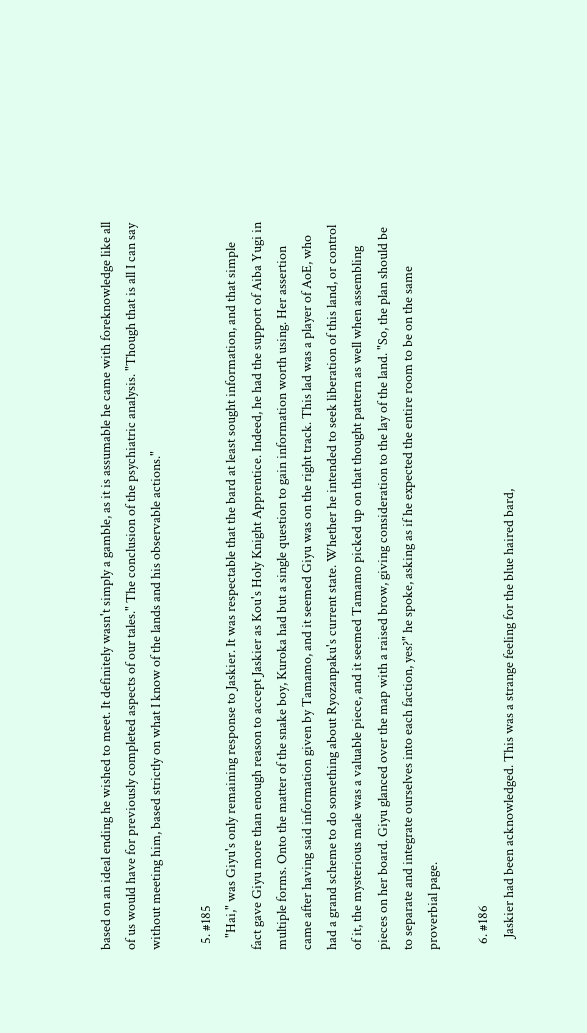based on an ideal ending he wished to meet. It definitely wasn't simply a gamble, as it is assumable he came with foreknowledge like all of us would have for previously completed aspects of our tales." The conclusion of the psychiatric analysis. "Though that is all I can say without meeting him, based strictly on what I know of the lands and his observable actions."

  5. #185
    "Hai," was Giyu's only remaining response to Jaskier. It was respectable that the bard at least sought information, and that simple fact gave Giyu more than enough reason to accept Jaskier as Kou's Holy Knight Apprentice. Indeed, he had the support of Aiba Yugi in multiple forms. Onto the matter of the snake boy, Kuroka had but a single question to gain information worth using. Her assertion came after having said information given by Tamamo, and it seemed Giyu was on the right track. This lad was a player of AoE, who had a grand scheme to do something about Ryozanpaku's current state. Whether he intended to seek liberation of this land, or control of it, the mysterious male was a valuable piece, and it seemed Tamamo picked up on that thought pattern as well when assembling pieces on her board. Giyu glanced over the map with a raised brow, giving consideration to the lay of the land. "So, the plan should be to separate and integrate ourselves into each faction, yes?" he spoke, asking as if he expected the entire room to be on the same proverbial page.

  6. #186
    Jaskier had been acknowledged. This was a strange feeling for the blue haired bard,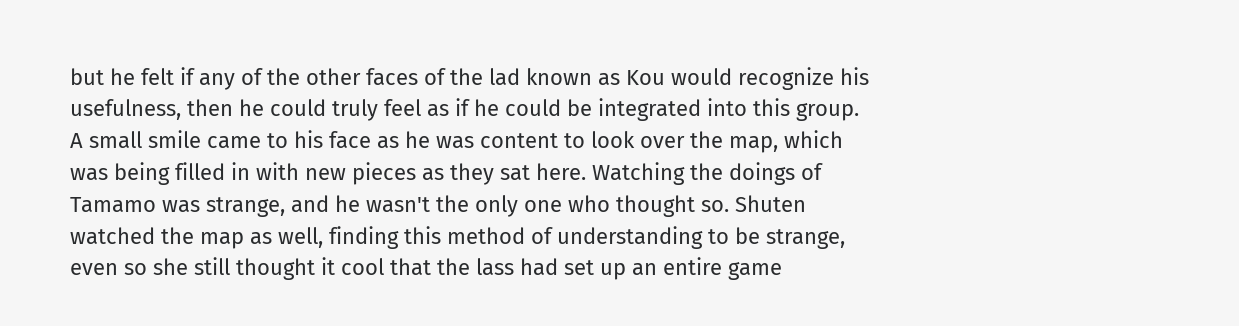but he felt if any of the other faces of the lad known as Kou would recognize his usefulness, then he could truly feel as if he could be integrated into this group. A small smile came to his face as he was content to look over the map, which was being filled in with new pieces as they sat here. Watching the doings of Tamamo was strange, and he wasn't the only one who thought so. Shuten watched the map as well, finding this method of understanding to be strange, even so she still thought it cool that the lass had set up an entire game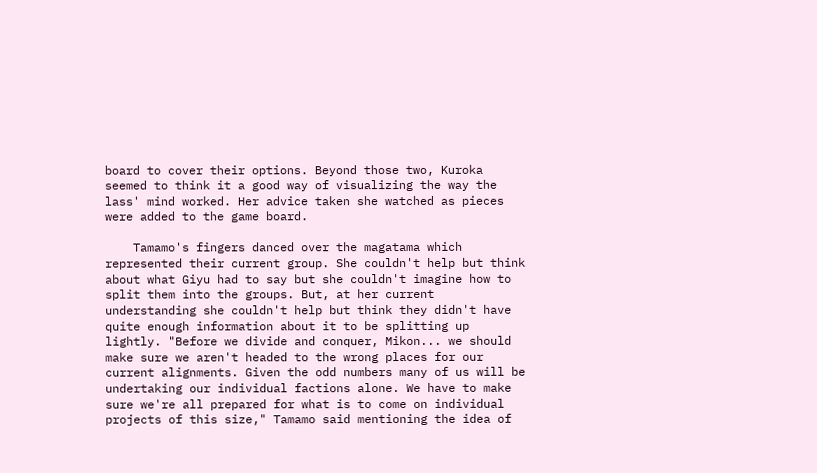board to cover their options. Beyond those two, Kuroka seemed to think it a good way of visualizing the way the lass' mind worked. Her advice taken she watched as pieces were added to the game board.

    Tamamo's fingers danced over the magatama which represented their current group. She couldn't help but think about what Giyu had to say but she couldn't imagine how to split them into the groups. But, at her current understanding she couldn't help but think they didn't have quite enough information about it to be splitting up lightly. "Before we divide and conquer, Mikon... we should make sure we aren't headed to the wrong places for our current alignments. Given the odd numbers many of us will be undertaking our individual factions alone. We have to make sure we're all prepared for what is to come on individual projects of this size," Tamamo said mentioning the idea of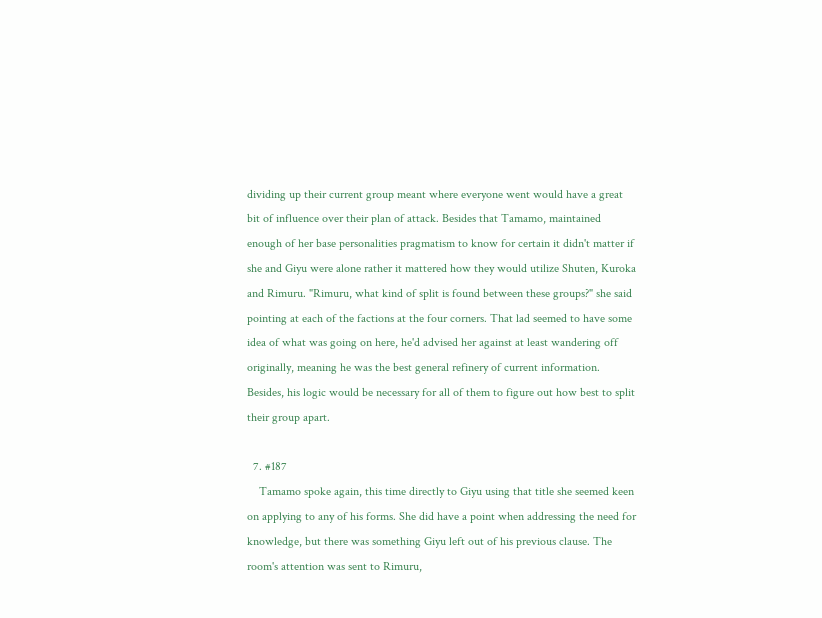dividing up their current group meant where everyone went would have a great bit of influence over their plan of attack. Besides that Tamamo, maintained enough of her base personalities pragmatism to know for certain it didn't matter if she and Giyu were alone rather it mattered how they would utilize Shuten, Kuroka and Rimuru. "Rimuru, what kind of split is found between these groups?" she said pointing at each of the factions at the four corners. That lad seemed to have some idea of what was going on here, he'd advised her against at least wandering off originally, meaning he was the best general refinery of current information. Besides, his logic would be necessary for all of them to figure out how best to split their group apart.

  7. #187
    Tamamo spoke again, this time directly to Giyu using that title she seemed keen on applying to any of his forms. She did have a point when addressing the need for knowledge, but there was something Giyu left out of his previous clause. The room's attention was sent to Rimuru,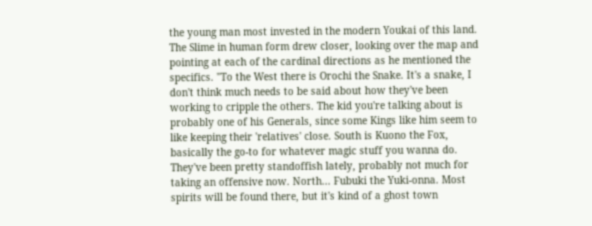the young man most invested in the modern Youkai of this land. The Slime in human form drew closer, looking over the map and pointing at each of the cardinal directions as he mentioned the specifics. "To the West there is Orochi the Snake. It's a snake, I don't think much needs to be said about how they've been working to cripple the others. The kid you're talking about is probably one of his Generals, since some Kings like him seem to like keeping their 'relatives' close. South is Kuono the Fox, basically the go-to for whatever magic stuff you wanna do. They've been pretty standoffish lately, probably not much for taking an offensive now. North... Fubuki the Yuki-onna. Most spirits will be found there, but it's kind of a ghost town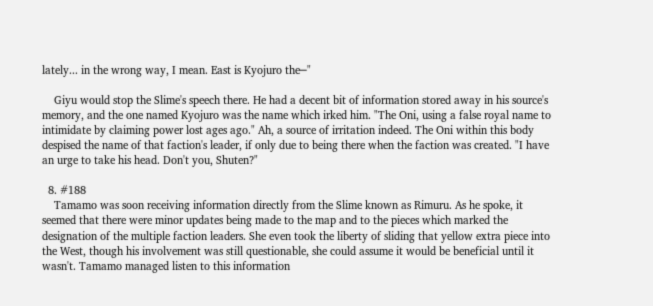lately... in the wrong way, I mean. East is Kyojuro the─"

    Giyu would stop the Slime's speech there. He had a decent bit of information stored away in his source's memory, and the one named Kyojuro was the name which irked him. "The Oni, using a false royal name to intimidate by claiming power lost ages ago." Ah, a source of irritation indeed. The Oni within this body despised the name of that faction's leader, if only due to being there when the faction was created. "I have an urge to take his head. Don't you, Shuten?"

  8. #188
    Tamamo was soon receiving information directly from the Slime known as Rimuru. As he spoke, it seemed that there were minor updates being made to the map and to the pieces which marked the designation of the multiple faction leaders. She even took the liberty of sliding that yellow extra piece into the West, though his involvement was still questionable, she could assume it would be beneficial until it wasn't. Tamamo managed listen to this information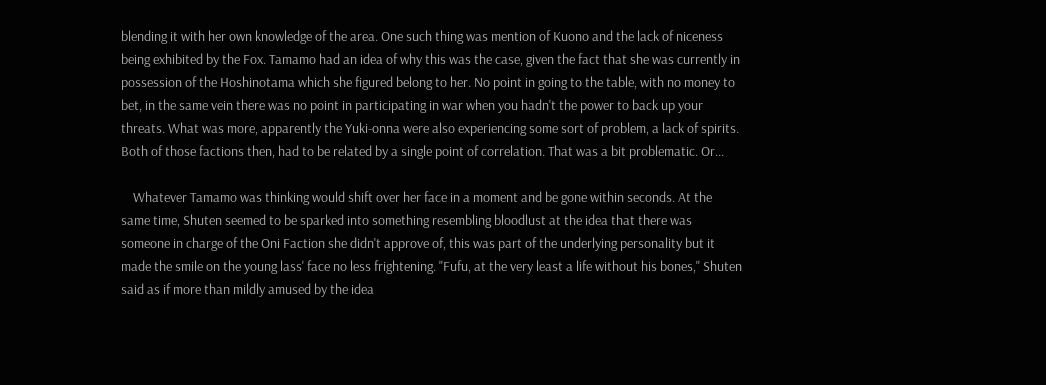blending it with her own knowledge of the area. One such thing was mention of Kuono and the lack of niceness being exhibited by the Fox. Tamamo had an idea of why this was the case, given the fact that she was currently in possession of the Hoshinotama which she figured belong to her. No point in going to the table, with no money to bet, in the same vein there was no point in participating in war when you hadn't the power to back up your threats. What was more, apparently the Yuki-onna were also experiencing some sort of problem, a lack of spirits. Both of those factions then, had to be related by a single point of correlation. That was a bit problematic. Or...

    Whatever Tamamo was thinking would shift over her face in a moment and be gone within seconds. At the same time, Shuten seemed to be sparked into something resembling bloodlust at the idea that there was someone in charge of the Oni Faction she didn't approve of, this was part of the underlying personality but it made the smile on the young lass' face no less frightening. "Fufu, at the very least a life without his bones," Shuten said as if more than mildly amused by the idea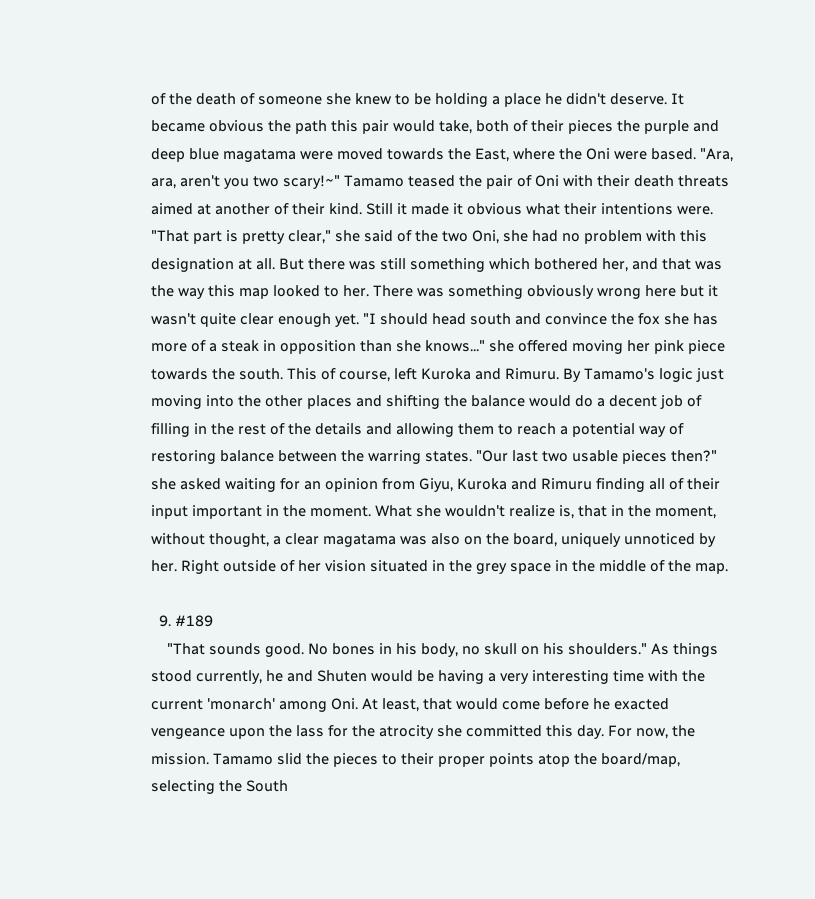of the death of someone she knew to be holding a place he didn't deserve. It became obvious the path this pair would take, both of their pieces the purple and deep blue magatama were moved towards the East, where the Oni were based. "Ara, ara, aren't you two scary!~" Tamamo teased the pair of Oni with their death threats aimed at another of their kind. Still it made it obvious what their intentions were. "That part is pretty clear," she said of the two Oni, she had no problem with this designation at all. But there was still something which bothered her, and that was the way this map looked to her. There was something obviously wrong here but it wasn't quite clear enough yet. "I should head south and convince the fox she has more of a steak in opposition than she knows..." she offered moving her pink piece towards the south. This of course, left Kuroka and Rimuru. By Tamamo's logic just moving into the other places and shifting the balance would do a decent job of filling in the rest of the details and allowing them to reach a potential way of restoring balance between the warring states. "Our last two usable pieces then?" she asked waiting for an opinion from Giyu, Kuroka and Rimuru finding all of their input important in the moment. What she wouldn't realize is, that in the moment, without thought, a clear magatama was also on the board, uniquely unnoticed by her. Right outside of her vision situated in the grey space in the middle of the map.

  9. #189
    "That sounds good. No bones in his body, no skull on his shoulders." As things stood currently, he and Shuten would be having a very interesting time with the current 'monarch' among Oni. At least, that would come before he exacted vengeance upon the lass for the atrocity she committed this day. For now, the mission. Tamamo slid the pieces to their proper points atop the board/map, selecting the South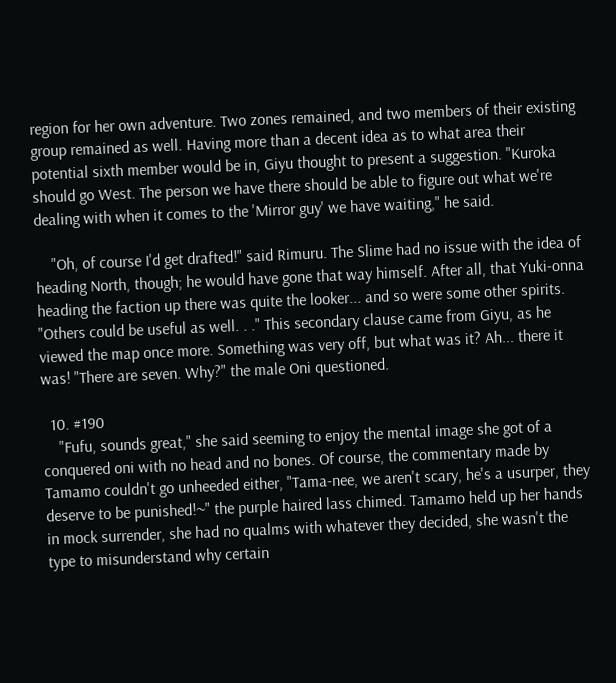region for her own adventure. Two zones remained, and two members of their existing group remained as well. Having more than a decent idea as to what area their potential sixth member would be in, Giyu thought to present a suggestion. "Kuroka should go West. The person we have there should be able to figure out what we're dealing with when it comes to the 'Mirror guy' we have waiting," he said.

    "Oh, of course I'd get drafted!" said Rimuru. The Slime had no issue with the idea of heading North, though; he would have gone that way himself. After all, that Yuki-onna heading the faction up there was quite the looker... and so were some other spirits. "Others could be useful as well. . ." This secondary clause came from Giyu, as he viewed the map once more. Something was very off, but what was it? Ah... there it was! "There are seven. Why?" the male Oni questioned.

  10. #190
    "Fufu, sounds great," she said seeming to enjoy the mental image she got of a conquered oni with no head and no bones. Of course, the commentary made by Tamamo couldn't go unheeded either, "Tama-nee, we aren't scary, he's a usurper, they deserve to be punished!~" the purple haired lass chimed. Tamamo held up her hands in mock surrender, she had no qualms with whatever they decided, she wasn't the type to misunderstand why certain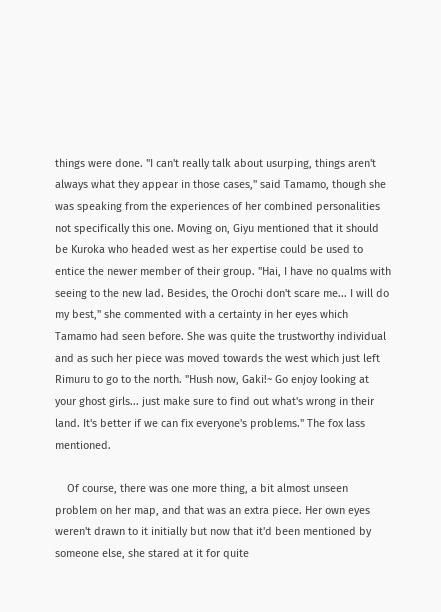things were done. "I can't really talk about usurping, things aren't always what they appear in those cases," said Tamamo, though she was speaking from the experiences of her combined personalities not specifically this one. Moving on, Giyu mentioned that it should be Kuroka who headed west as her expertise could be used to entice the newer member of their group. "Hai, I have no qualms with seeing to the new lad. Besides, the Orochi don't scare me... I will do my best," she commented with a certainty in her eyes which Tamamo had seen before. She was quite the trustworthy individual and as such her piece was moved towards the west which just left Rimuru to go to the north. "Hush now, Gaki!~ Go enjoy looking at your ghost girls... just make sure to find out what's wrong in their land. It's better if we can fix everyone's problems." The fox lass mentioned.

    Of course, there was one more thing, a bit almost unseen problem on her map, and that was an extra piece. Her own eyes weren't drawn to it initially but now that it'd been mentioned by someone else, she stared at it for quite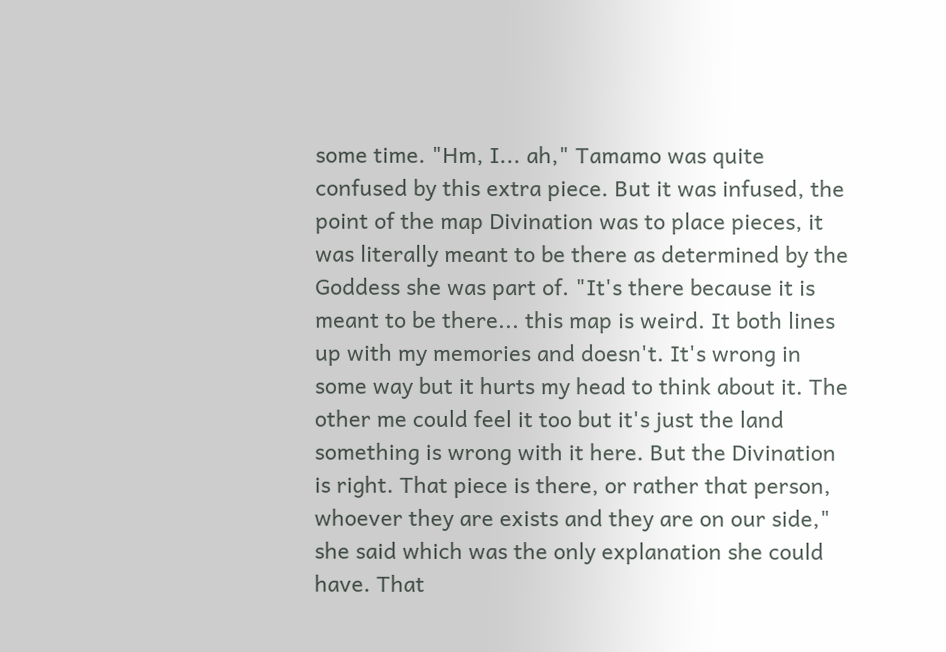some time. "Hm, I... ah," Tamamo was quite confused by this extra piece. But it was infused, the point of the map Divination was to place pieces, it was literally meant to be there as determined by the Goddess she was part of. "It's there because it is meant to be there... this map is weird. It both lines up with my memories and doesn't. It's wrong in some way but it hurts my head to think about it. The other me could feel it too but it's just the land something is wrong with it here. But the Divination is right. That piece is there, or rather that person, whoever they are exists and they are on our side," she said which was the only explanation she could have. That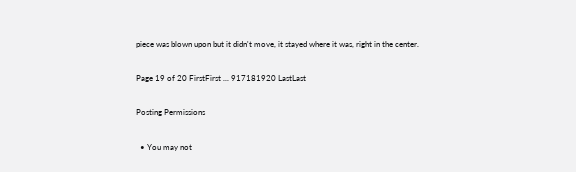piece was blown upon but it didn't move, it stayed where it was, right in the center.

Page 19 of 20 FirstFirst ... 917181920 LastLast

Posting Permissions

  • You may not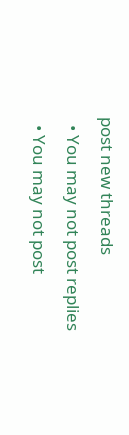post new threads
  • You may not post replies
  • You may not post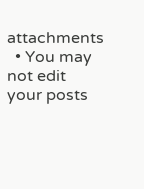attachments
  • You may not edit your posts